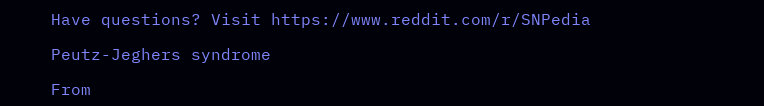Have questions? Visit https://www.reddit.com/r/SNPedia

Peutz-Jeghers syndrome

From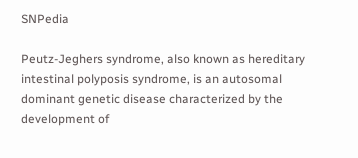SNPedia

Peutz-Jeghers syndrome, also known as hereditary intestinal polyposis syndrome, is an autosomal dominant genetic disease characterized by the development of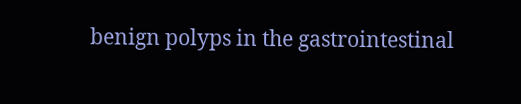benign polyps in the gastrointestinal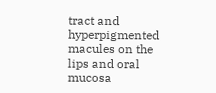tract and hyperpigmented macules on the lips and oral mucosa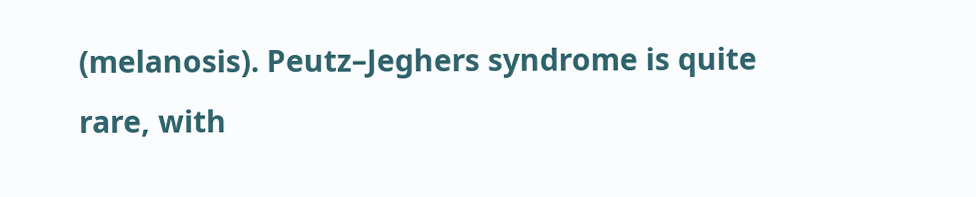(melanosis). Peutz–Jeghers syndrome is quite rare, with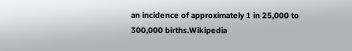an incidence of approximately 1 in 25,000 to 300,000 births.Wikipedia